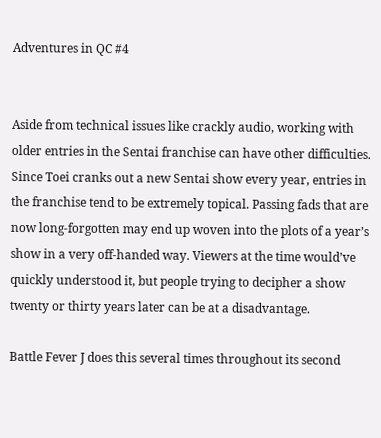Adventures in QC #4


Aside from technical issues like crackly audio, working with older entries in the Sentai franchise can have other difficulties. Since Toei cranks out a new Sentai show every year, entries in the franchise tend to be extremely topical. Passing fads that are now long-forgotten may end up woven into the plots of a year’s show in a very off-handed way. Viewers at the time would’ve quickly understood it, but people trying to decipher a show twenty or thirty years later can be at a disadvantage.

Battle Fever J does this several times throughout its second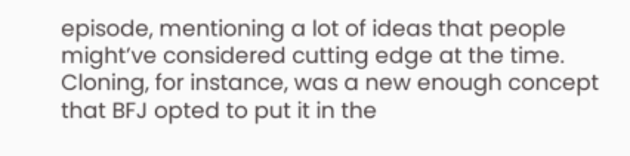episode, mentioning a lot of ideas that people might’ve considered cutting edge at the time. Cloning, for instance, was a new enough concept that BFJ opted to put it in the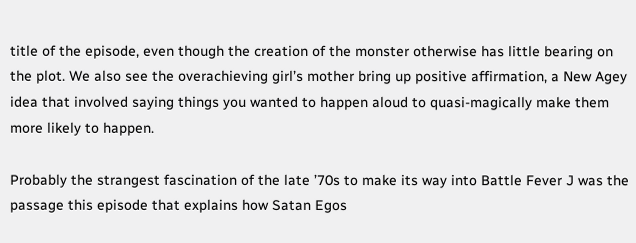title of the episode, even though the creation of the monster otherwise has little bearing on the plot. We also see the overachieving girl’s mother bring up positive affirmation, a New Agey idea that involved saying things you wanted to happen aloud to quasi-magically make them more likely to happen.

Probably the strangest fascination of the late ’70s to make its way into Battle Fever J was the passage this episode that explains how Satan Egos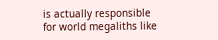is actually responsible for world megaliths like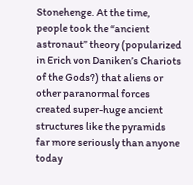Stonehenge. At the time, people took the “ancient astronaut” theory (popularized in Erich von Daniken’s Chariots of the Gods?) that aliens or other paranormal forces created super-huge ancient structures like the pyramids far more seriously than anyone today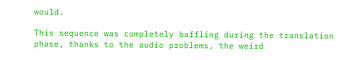would.

This sequence was completely baffling during the translation phase, thanks to the audio problems, the weird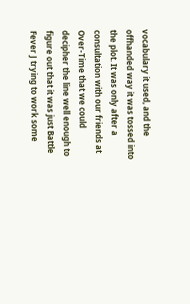vocabulary it used, and the offhanded way it was tossed into the plot. It was only after a consultation with our friends at Over-Time that we could decipher the line well enough to figure out that it was just Battle Fever J trying to work some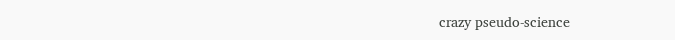crazy pseudo-science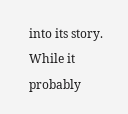into its story. While it probably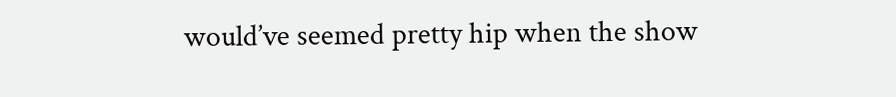would’ve seemed pretty hip when the show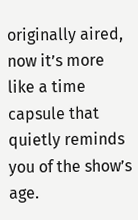originally aired, now it’s more like a time capsule that quietly reminds you of the show’s age.